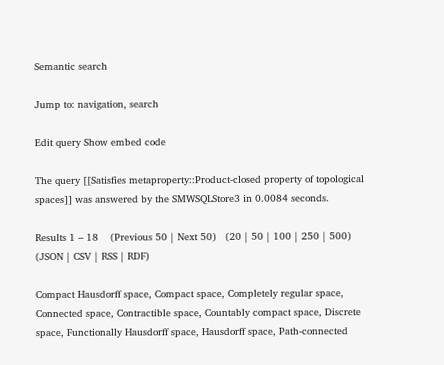Semantic search

Jump to: navigation, search

Edit query Show embed code

The query [[Satisfies metaproperty::Product-closed property of topological spaces]] was answered by the SMWSQLStore3 in 0.0084 seconds.

Results 1 – 18    (Previous 50 | Next 50)   (20 | 50 | 100 | 250 | 500)   (JSON | CSV | RSS | RDF)

Compact Hausdorff space, Compact space, Completely regular space, Connected space, Contractible space, Countably compact space, Discrete space, Functionally Hausdorff space, Hausdorff space, Path-connected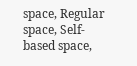space, Regular space, Self-based space,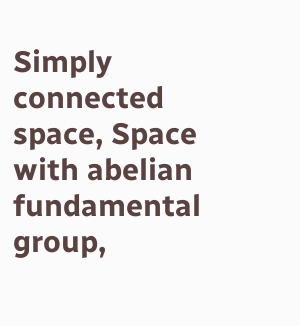Simply connected space, Space with abelian fundamental group,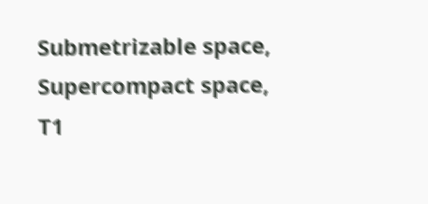Submetrizable space, Supercompact space, T1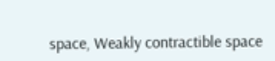space, Weakly contractible space